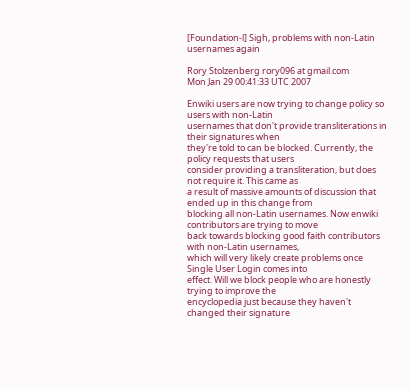[Foundation-l] Sigh, problems with non-Latin usernames again

Rory Stolzenberg rory096 at gmail.com
Mon Jan 29 00:41:33 UTC 2007

Enwiki users are now trying to change policy so users with non-Latin
usernames that don't provide transliterations in their signatures when
they're told to can be blocked. Currently, the policy requests that users
consider providing a transliteration, but does not require it. This came as
a result of massive amounts of discussion that ended up in this change from
blocking all non-Latin usernames. Now enwiki contributors are trying to move
back towards blocking good faith contributors with non-Latin usernames,
which will very likely create problems once Single User Login comes into
effect. Will we block people who are honestly trying to improve the
encyclopedia just because they haven't changed their signature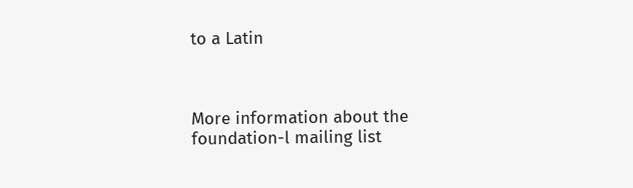to a Latin



More information about the foundation-l mailing list